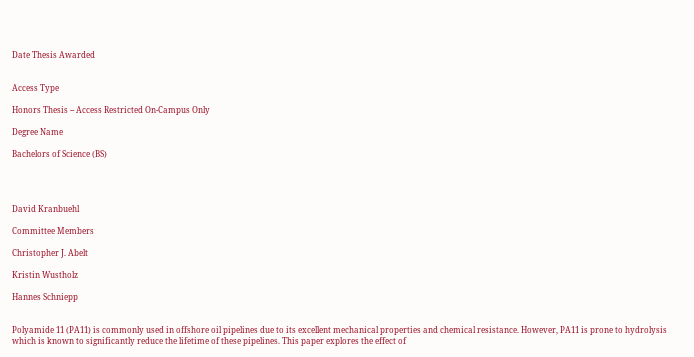Date Thesis Awarded


Access Type

Honors Thesis -- Access Restricted On-Campus Only

Degree Name

Bachelors of Science (BS)




David Kranbuehl

Committee Members

Christopher J. Abelt

Kristin Wustholz

Hannes Schniepp


Polyamide 11 (PA11) is commonly used in offshore oil pipelines due to its excellent mechanical properties and chemical resistance. However, PA11 is prone to hydrolysis which is known to significantly reduce the lifetime of these pipelines. This paper explores the effect of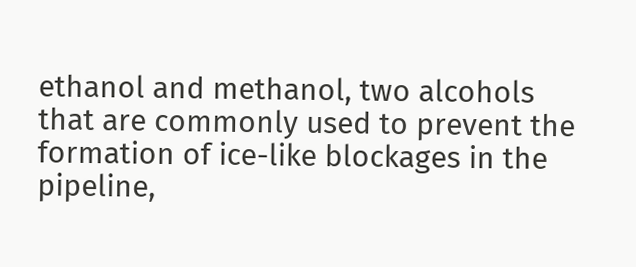ethanol and methanol, two alcohols that are commonly used to prevent the formation of ice-like blockages in the pipeline,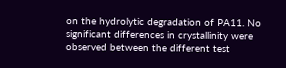on the hydrolytic degradation of PA11. No significant differences in crystallinity were observed between the different test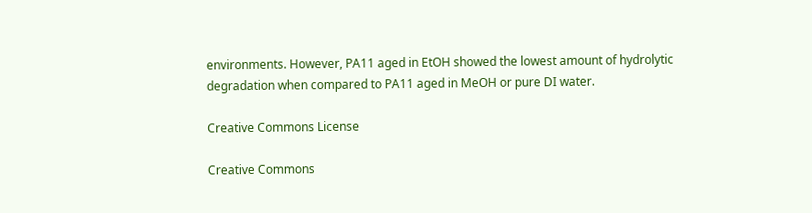environments. However, PA11 aged in EtOH showed the lowest amount of hydrolytic degradation when compared to PA11 aged in MeOH or pure DI water.

Creative Commons License

Creative Commons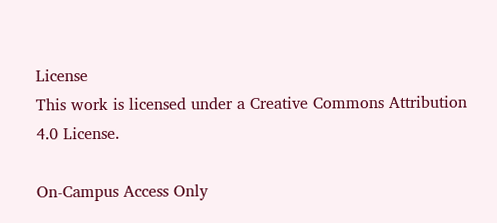License
This work is licensed under a Creative Commons Attribution 4.0 License.

On-Campus Access Only